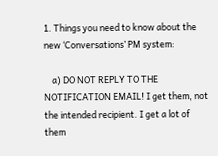1. Things you need to know about the new ‘Conversations’ PM system:

    a) DO NOT REPLY TO THE NOTIFICATION EMAIL! I get them, not the intended recipient. I get a lot of them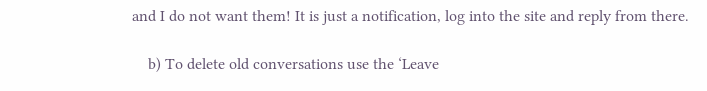and I do not want them! It is just a notification, log into the site and reply from there.

    b) To delete old conversations use the ‘Leave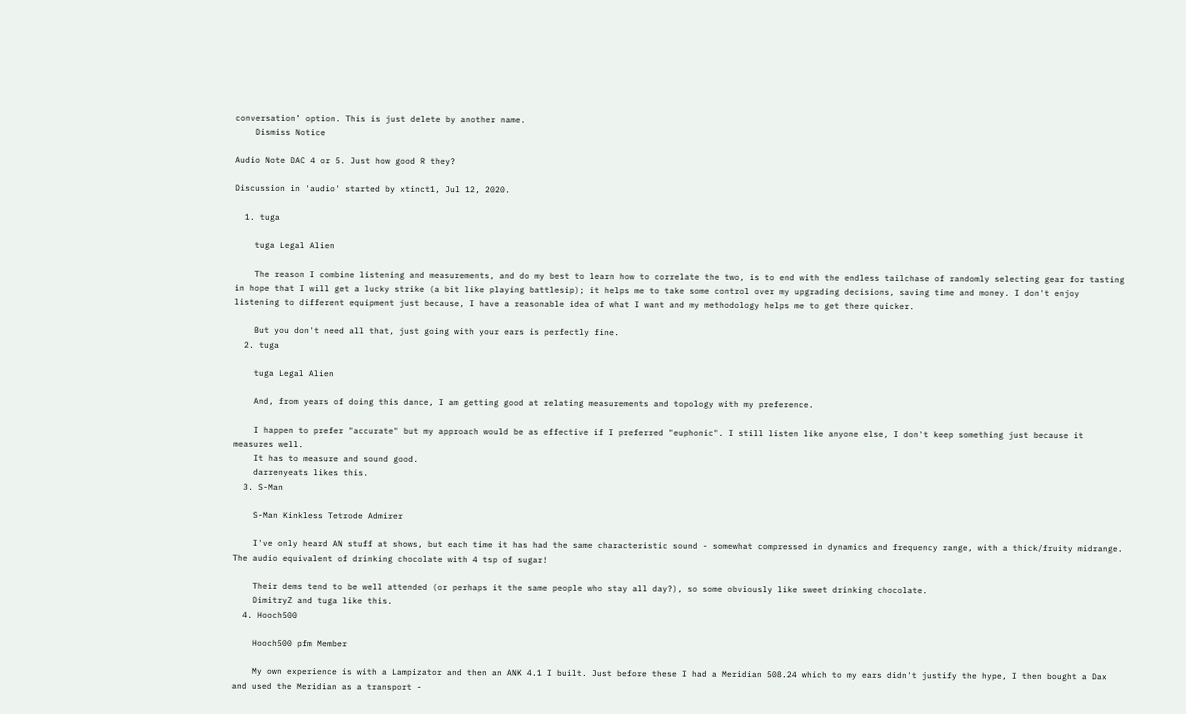conversation’ option. This is just delete by another name.
    Dismiss Notice

Audio Note DAC 4 or 5. Just how good R they?

Discussion in 'audio' started by xtinct1, Jul 12, 2020.

  1. tuga

    tuga Legal Alien

    The reason I combine listening and measurements, and do my best to learn how to correlate the two, is to end with the endless tailchase of randomly selecting gear for tasting in hope that I will get a lucky strike (a bit like playing battlesip); it helps me to take some control over my upgrading decisions, saving time and money. I don't enjoy listening to different equipment just because, I have a reasonable idea of what I want and my methodology helps me to get there quicker.

    But you don't need all that, just going with your ears is perfectly fine.
  2. tuga

    tuga Legal Alien

    And, from years of doing this dance, I am getting good at relating measurements and topology with my preference.

    I happen to prefer "accurate" but my approach would be as effective if I preferred "euphonic". I still listen like anyone else, I don't keep something just because it measures well.
    It has to measure and sound good.
    darrenyeats likes this.
  3. S-Man

    S-Man Kinkless Tetrode Admirer

    I've only heard AN stuff at shows, but each time it has had the same characteristic sound - somewhat compressed in dynamics and frequency range, with a thick/fruity midrange. The audio equivalent of drinking chocolate with 4 tsp of sugar!

    Their dems tend to be well attended (or perhaps it the same people who stay all day?), so some obviously like sweet drinking chocolate.
    DimitryZ and tuga like this.
  4. Hooch500

    Hooch500 pfm Member

    My own experience is with a Lampizator and then an ANK 4.1 I built. Just before these I had a Meridian 508.24 which to my ears didn't justify the hype, I then bought a Dax and used the Meridian as a transport -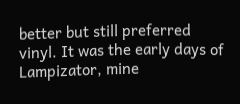better but still preferred vinyl. It was the early days of Lampizator, mine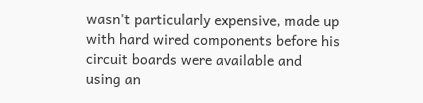wasn't particularly expensive, made up with hard wired components before his circuit boards were available and using an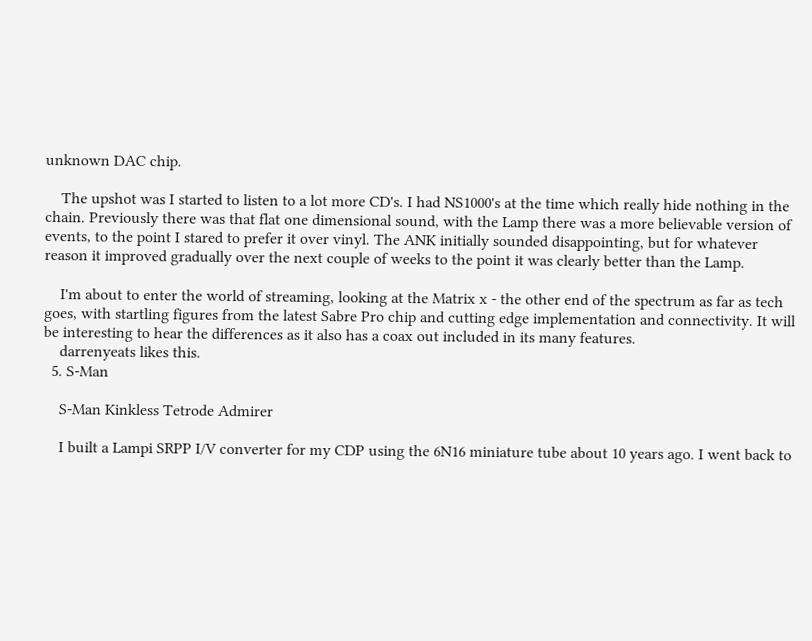unknown DAC chip.

    The upshot was I started to listen to a lot more CD's. I had NS1000's at the time which really hide nothing in the chain. Previously there was that flat one dimensional sound, with the Lamp there was a more believable version of events, to the point I stared to prefer it over vinyl. The ANK initially sounded disappointing, but for whatever reason it improved gradually over the next couple of weeks to the point it was clearly better than the Lamp.

    I'm about to enter the world of streaming, looking at the Matrix x - the other end of the spectrum as far as tech goes, with startling figures from the latest Sabre Pro chip and cutting edge implementation and connectivity. It will be interesting to hear the differences as it also has a coax out included in its many features.
    darrenyeats likes this.
  5. S-Man

    S-Man Kinkless Tetrode Admirer

    I built a Lampi SRPP I/V converter for my CDP using the 6N16 miniature tube about 10 years ago. I went back to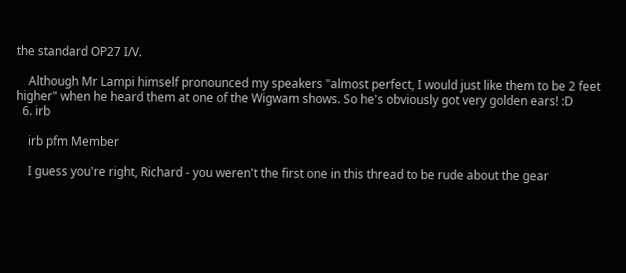the standard OP27 I/V.

    Although Mr Lampi himself pronounced my speakers "almost perfect, I would just like them to be 2 feet higher" when he heard them at one of the Wigwam shows. So he's obviously got very golden ears! :D
  6. irb

    irb pfm Member

    I guess you're right, Richard - you weren't the first one in this thread to be rude about the gear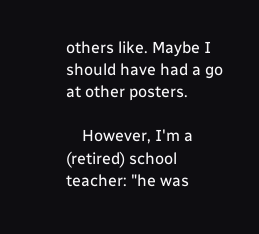others like. Maybe I should have had a go at other posters.

    However, I'm a (retired) school teacher: "he was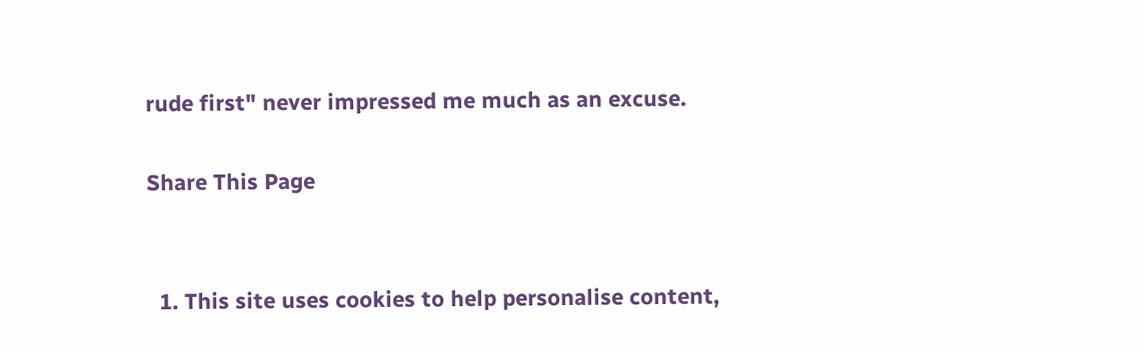rude first" never impressed me much as an excuse.

Share This Page


  1. This site uses cookies to help personalise content,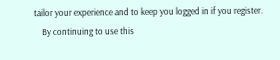tailor your experience and to keep you logged in if you register.
    By continuing to use this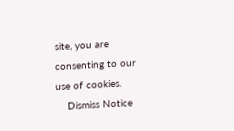site, you are consenting to our use of cookies.
    Dismiss Notice